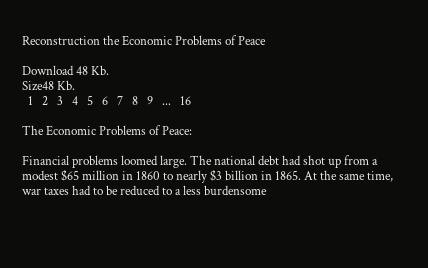Reconstruction the Economic Problems of Peace

Download 48 Kb.
Size48 Kb.
  1   2   3   4   5   6   7   8   9   ...   16

The Economic Problems of Peace:

Financial problems loomed large. The national debt had shot up from a modest $65 million in 1860 to nearly $3 billion in 1865. At the same time, war taxes had to be reduced to a less burdensome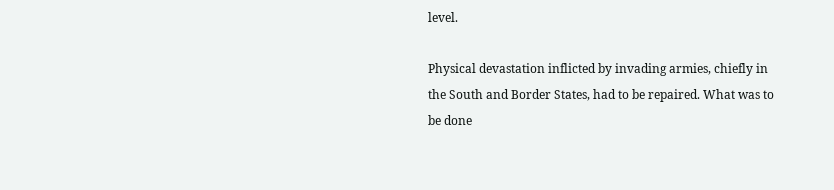level.

Physical devastation inflicted by invading armies, chiefly in the South and Border States, had to be repaired. What was to be done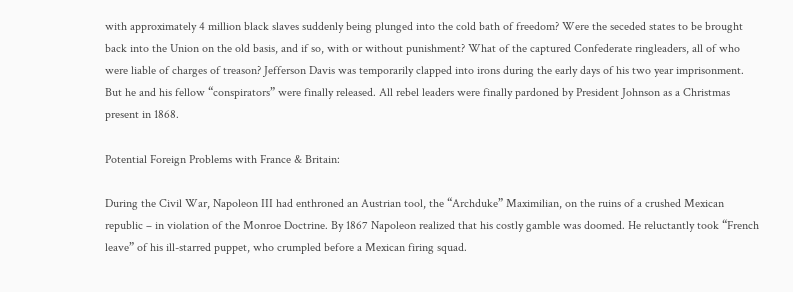with approximately 4 million black slaves suddenly being plunged into the cold bath of freedom? Were the seceded states to be brought back into the Union on the old basis, and if so, with or without punishment? What of the captured Confederate ringleaders, all of who were liable of charges of treason? Jefferson Davis was temporarily clapped into irons during the early days of his two year imprisonment. But he and his fellow “conspirators” were finally released. All rebel leaders were finally pardoned by President Johnson as a Christmas present in 1868.

Potential Foreign Problems with France & Britain:

During the Civil War, Napoleon III had enthroned an Austrian tool, the “Archduke” Maximilian, on the ruins of a crushed Mexican republic – in violation of the Monroe Doctrine. By 1867 Napoleon realized that his costly gamble was doomed. He reluctantly took “French leave” of his ill-starred puppet, who crumpled before a Mexican firing squad.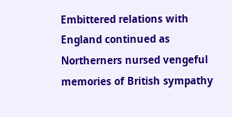Embittered relations with England continued as Northerners nursed vengeful memories of British sympathy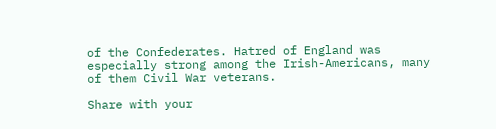of the Confederates. Hatred of England was especially strong among the Irish-Americans, many of them Civil War veterans.

Share with your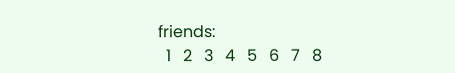friends:
  1   2   3   4   5   6   7   8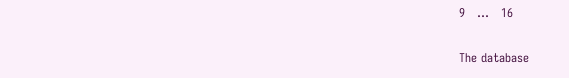9   ...   16

The database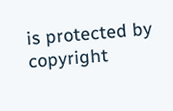is protected by copyright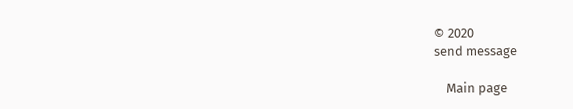© 2020
send message

    Main page